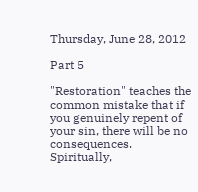Thursday, June 28, 2012

Part 5

"Restoration" teaches the common mistake that if you genuinely repent of your sin, there will be no consequences. Spiritually,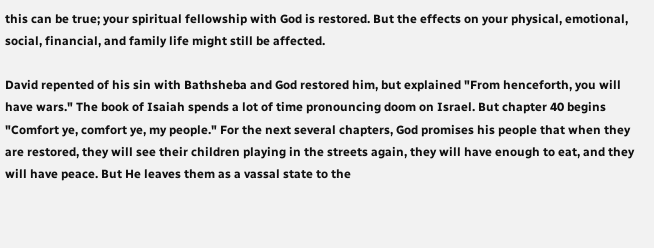this can be true; your spiritual fellowship with God is restored. But the effects on your physical, emotional, social, financial, and family life might still be affected.

David repented of his sin with Bathsheba and God restored him, but explained "From henceforth, you will have wars." The book of Isaiah spends a lot of time pronouncing doom on Israel. But chapter 40 begins "Comfort ye, comfort ye, my people." For the next several chapters, God promises his people that when they are restored, they will see their children playing in the streets again, they will have enough to eat, and they will have peace. But He leaves them as a vassal state to the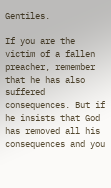Gentiles.

If you are the victim of a fallen preacher, remember that he has also suffered consequences. But if he insists that God has removed all his consequences and you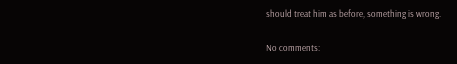should treat him as before, something is wrong.

No comments: